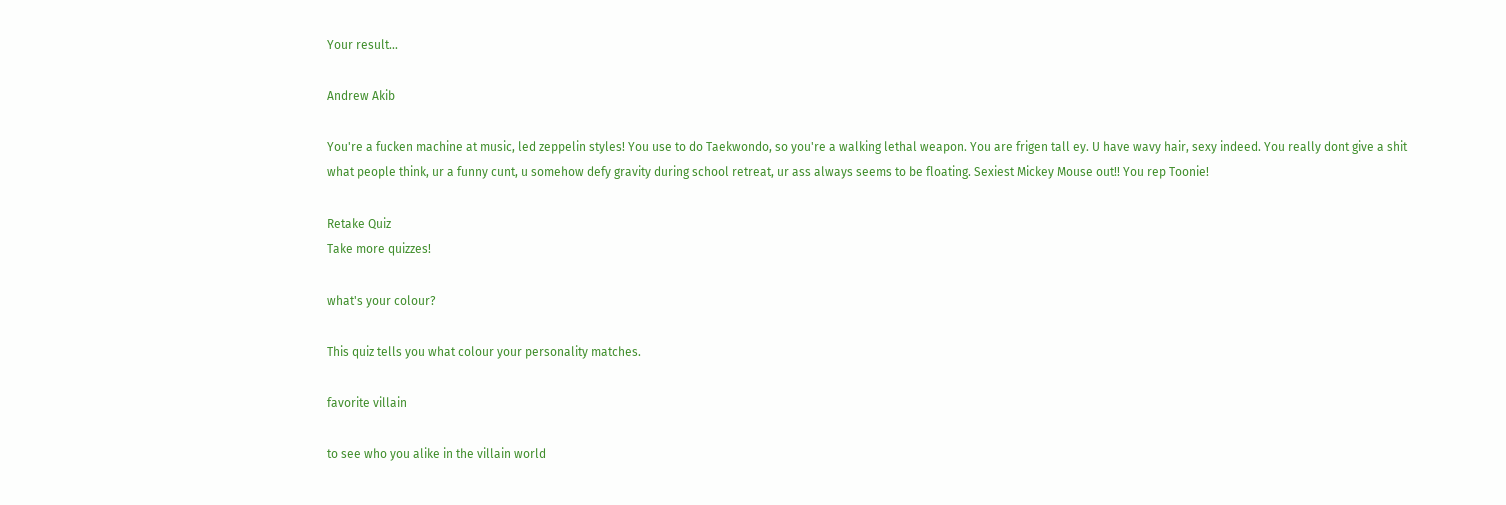Your result...

Andrew Akib

You're a fucken machine at music, led zeppelin styles! You use to do Taekwondo, so you're a walking lethal weapon. You are frigen tall ey. U have wavy hair, sexy indeed. You really dont give a shit what people think, ur a funny cunt, u somehow defy gravity during school retreat, ur ass always seems to be floating. Sexiest Mickey Mouse out!! You rep Toonie!

Retake Quiz
Take more quizzes!

what's your colour?

This quiz tells you what colour your personality matches.

favorite villain

to see who you alike in the villain world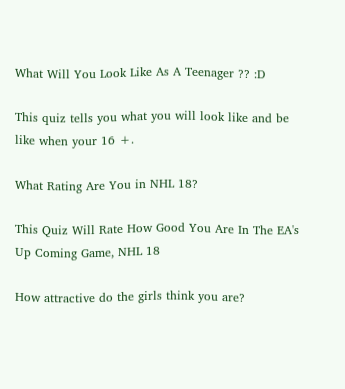What Will You Look Like As A Teenager ?? :D

This quiz tells you what you will look like and be like when your 16 +.

What Rating Are You in NHL 18?

This Quiz Will Rate How Good You Are In The EA's Up Coming Game, NHL 18

How attractive do the girls think you are?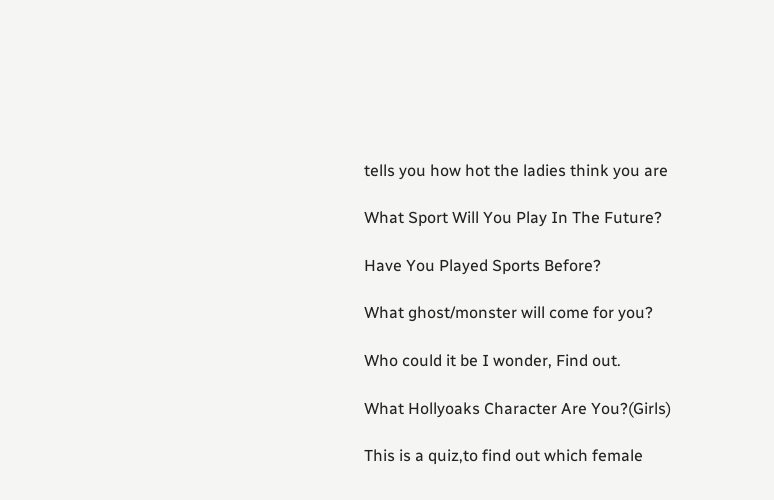tells you how hot the ladies think you are

What Sport Will You Play In The Future?

Have You Played Sports Before?

What ghost/monster will come for you?

Who could it be I wonder, Find out.

What Hollyoaks Character Are You?(Girls)

This is a quiz,to find out which female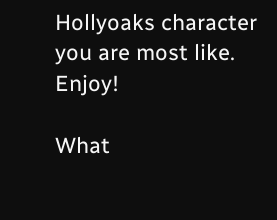Hollyoaks character you are most like. Enjoy!

What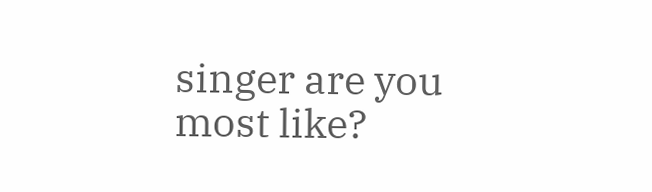singer are you most like?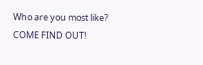Who are you most like? COME FIND OUT!